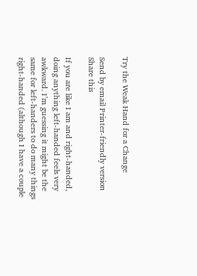Try the Weak Hand for a Change

Send by email Printer-friendly version Share this

If you are like I am and right-handed, doing anything left-handed feels very awkward. I’m guessing it might be the same for left-handers to do many things right-handed (although I have a couple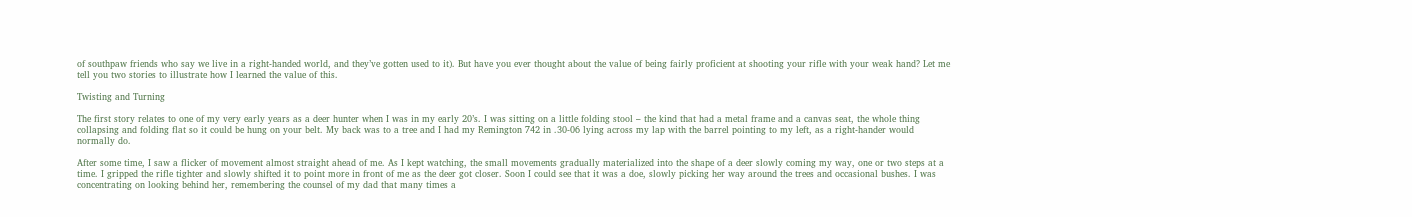of southpaw friends who say we live in a right-handed world, and they’ve gotten used to it). But have you ever thought about the value of being fairly proficient at shooting your rifle with your weak hand? Let me tell you two stories to illustrate how I learned the value of this.

Twisting and Turning

The first story relates to one of my very early years as a deer hunter when I was in my early 20’s. I was sitting on a little folding stool – the kind that had a metal frame and a canvas seat, the whole thing collapsing and folding flat so it could be hung on your belt. My back was to a tree and I had my Remington 742 in .30-06 lying across my lap with the barrel pointing to my left, as a right-hander would normally do.

After some time, I saw a flicker of movement almost straight ahead of me. As I kept watching, the small movements gradually materialized into the shape of a deer slowly coming my way, one or two steps at a time. I gripped the rifle tighter and slowly shifted it to point more in front of me as the deer got closer. Soon I could see that it was a doe, slowly picking her way around the trees and occasional bushes. I was concentrating on looking behind her, remembering the counsel of my dad that many times a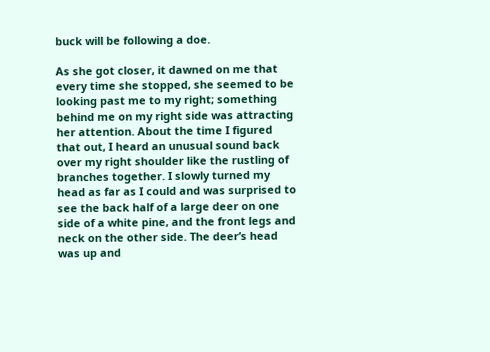buck will be following a doe.

As she got closer, it dawned on me that every time she stopped, she seemed to be looking past me to my right; something behind me on my right side was attracting her attention. About the time I figured that out, I heard an unusual sound back over my right shoulder like the rustling of branches together. I slowly turned my head as far as I could and was surprised to see the back half of a large deer on one side of a white pine, and the front legs and neck on the other side. The deer’s head was up and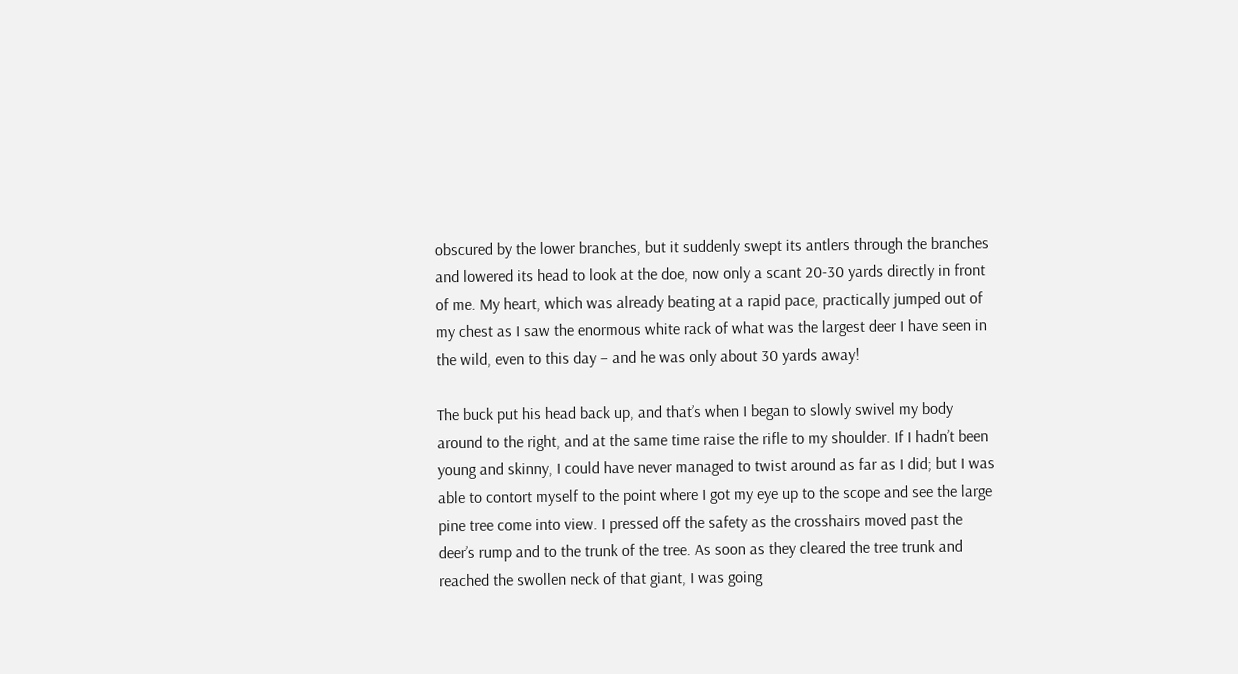obscured by the lower branches, but it suddenly swept its antlers through the branches and lowered its head to look at the doe, now only a scant 20-30 yards directly in front of me. My heart, which was already beating at a rapid pace, practically jumped out of my chest as I saw the enormous white rack of what was the largest deer I have seen in the wild, even to this day – and he was only about 30 yards away!

The buck put his head back up, and that’s when I began to slowly swivel my body around to the right, and at the same time raise the rifle to my shoulder. If I hadn’t been young and skinny, I could have never managed to twist around as far as I did; but I was able to contort myself to the point where I got my eye up to the scope and see the large pine tree come into view. I pressed off the safety as the crosshairs moved past the deer’s rump and to the trunk of the tree. As soon as they cleared the tree trunk and reached the swollen neck of that giant, I was going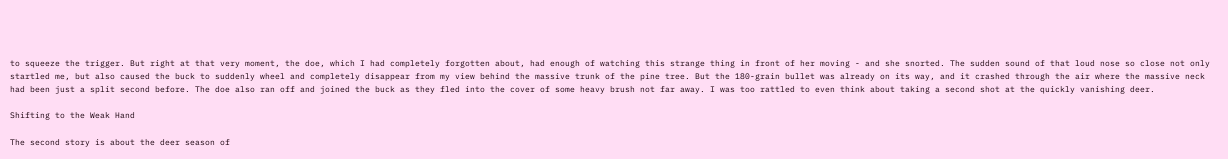to squeeze the trigger. But right at that very moment, the doe, which I had completely forgotten about, had enough of watching this strange thing in front of her moving - and she snorted. The sudden sound of that loud nose so close not only startled me, but also caused the buck to suddenly wheel and completely disappear from my view behind the massive trunk of the pine tree. But the 180-grain bullet was already on its way, and it crashed through the air where the massive neck had been just a split second before. The doe also ran off and joined the buck as they fled into the cover of some heavy brush not far away. I was too rattled to even think about taking a second shot at the quickly vanishing deer.

Shifting to the Weak Hand

The second story is about the deer season of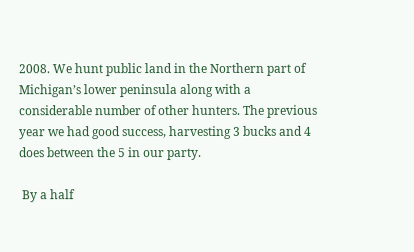2008. We hunt public land in the Northern part of Michigan’s lower peninsula along with a considerable number of other hunters. The previous year we had good success, harvesting 3 bucks and 4 does between the 5 in our party.

 By a half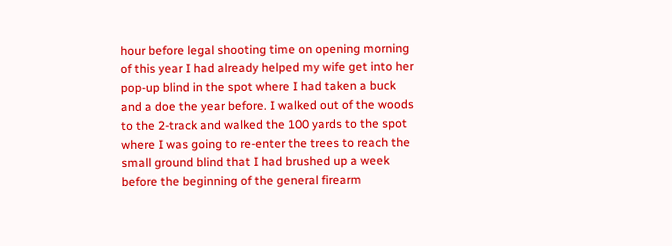hour before legal shooting time on opening morning of this year I had already helped my wife get into her pop-up blind in the spot where I had taken a buck and a doe the year before. I walked out of the woods to the 2-track and walked the 100 yards to the spot where I was going to re-enter the trees to reach the small ground blind that I had brushed up a week before the beginning of the general firearm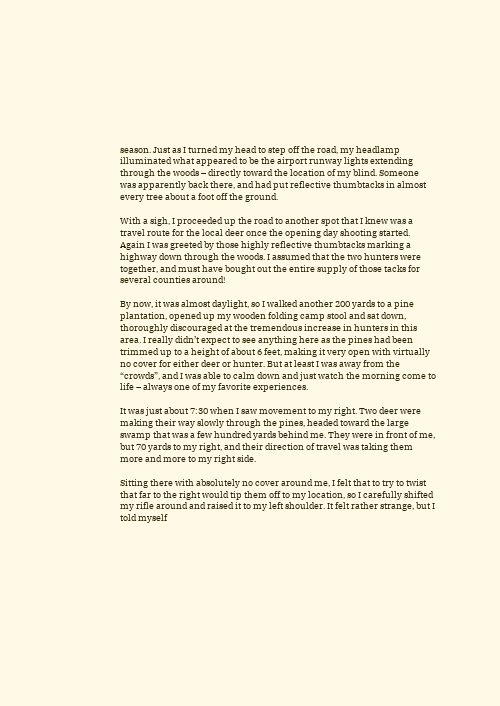season. Just as I turned my head to step off the road, my headlamp illuminated what appeared to be the airport runway lights extending through the woods – directly toward the location of my blind. Someone was apparently back there, and had put reflective thumbtacks in almost every tree about a foot off the ground.

With a sigh, I proceeded up the road to another spot that I knew was a travel route for the local deer once the opening day shooting started. Again I was greeted by those highly reflective thumbtacks marking a highway down through the woods. I assumed that the two hunters were together, and must have bought out the entire supply of those tacks for several counties around!

By now, it was almost daylight, so I walked another 200 yards to a pine plantation, opened up my wooden folding camp stool and sat down, thoroughly discouraged at the tremendous increase in hunters in this area. I really didn’t expect to see anything here as the pines had been trimmed up to a height of about 6 feet, making it very open with virtually no cover for either deer or hunter. But at least I was away from the “crowds”, and I was able to calm down and just watch the morning come to life – always one of my favorite experiences.

It was just about 7:30 when I saw movement to my right. Two deer were making their way slowly through the pines, headed toward the large swamp that was a few hundred yards behind me. They were in front of me, but 70 yards to my right, and their direction of travel was taking them more and more to my right side.

Sitting there with absolutely no cover around me, I felt that to try to twist that far to the right would tip them off to my location, so I carefully shifted my rifle around and raised it to my left shoulder. It felt rather strange, but I told myself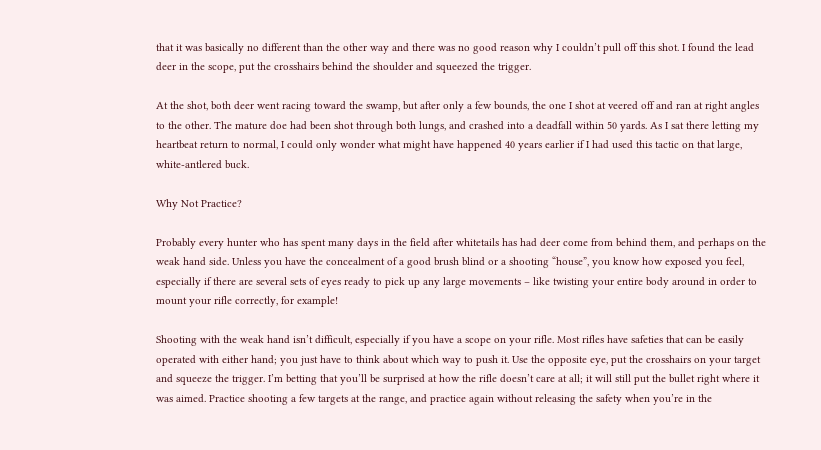that it was basically no different than the other way and there was no good reason why I couldn’t pull off this shot. I found the lead deer in the scope, put the crosshairs behind the shoulder and squeezed the trigger.

At the shot, both deer went racing toward the swamp, but after only a few bounds, the one I shot at veered off and ran at right angles to the other. The mature doe had been shot through both lungs, and crashed into a deadfall within 50 yards. As I sat there letting my heartbeat return to normal, I could only wonder what might have happened 40 years earlier if I had used this tactic on that large, white-antlered buck.

Why Not Practice?

Probably every hunter who has spent many days in the field after whitetails has had deer come from behind them, and perhaps on the weak hand side. Unless you have the concealment of a good brush blind or a shooting “house”, you know how exposed you feel, especially if there are several sets of eyes ready to pick up any large movements – like twisting your entire body around in order to mount your rifle correctly, for example!

Shooting with the weak hand isn’t difficult, especially if you have a scope on your rifle. Most rifles have safeties that can be easily operated with either hand; you just have to think about which way to push it. Use the opposite eye, put the crosshairs on your target and squeeze the trigger. I’m betting that you’ll be surprised at how the rifle doesn’t care at all; it will still put the bullet right where it was aimed. Practice shooting a few targets at the range, and practice again without releasing the safety when you’re in the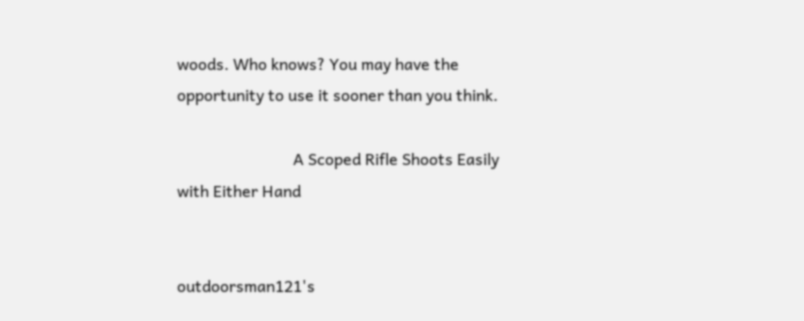woods. Who knows? You may have the opportunity to use it sooner than you think.

                             A Scoped Rifle Shoots Easily with Either Hand


outdoorsman121's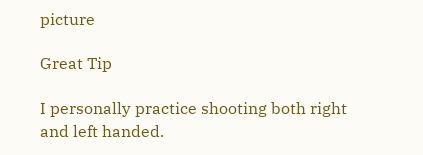picture

Great Tip

I personally practice shooting both right and left handed.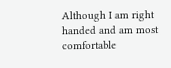Although I am right handed and am most comfortable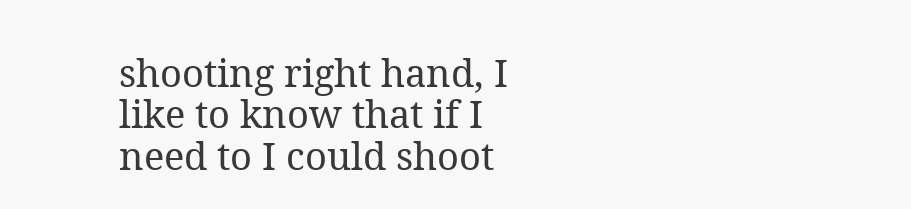shooting right hand, I like to know that if I need to I could shoot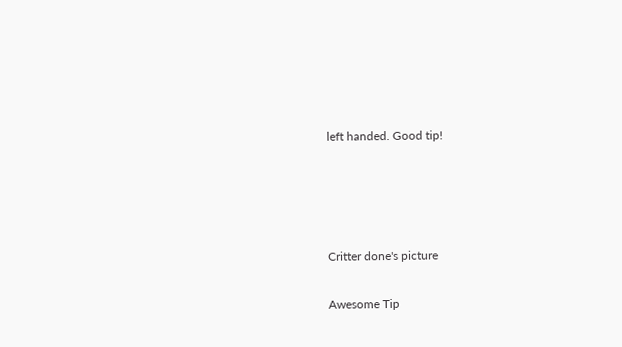left handed. Good tip!




Critter done's picture

Awesome Tip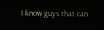I know guys that can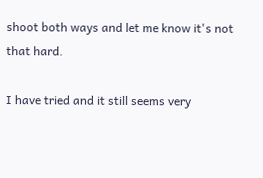shoot both ways and let me know it's not that hard.

I have tried and it still seems very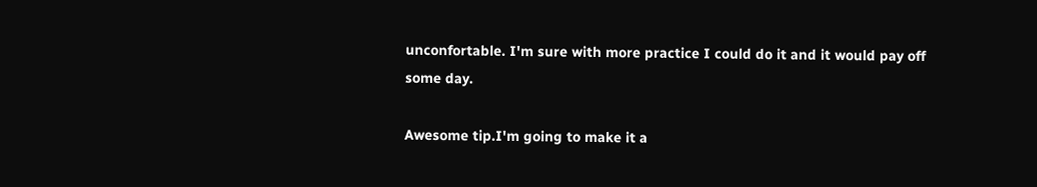unconfortable. I'm sure with more practice I could do it and it would pay off some day.

Awesome tip.I'm going to make it a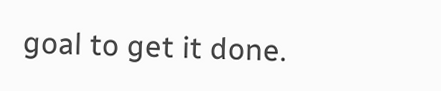goal to get it done.